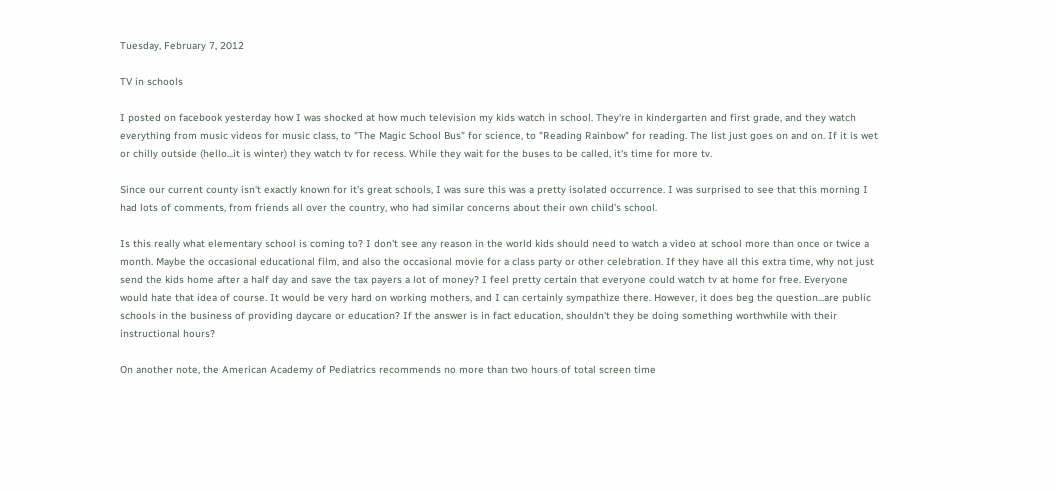Tuesday, February 7, 2012

TV in schools

I posted on facebook yesterday how I was shocked at how much television my kids watch in school. They're in kindergarten and first grade, and they watch everything from music videos for music class, to "The Magic School Bus" for science, to "Reading Rainbow" for reading. The list just goes on and on. If it is wet or chilly outside (hello...it is winter) they watch tv for recess. While they wait for the buses to be called, it's time for more tv.

Since our current county isn't exactly known for it's great schools, I was sure this was a pretty isolated occurrence. I was surprised to see that this morning I had lots of comments, from friends all over the country, who had similar concerns about their own child's school.

Is this really what elementary school is coming to? I don't see any reason in the world kids should need to watch a video at school more than once or twice a month. Maybe the occasional educational film, and also the occasional movie for a class party or other celebration. If they have all this extra time, why not just send the kids home after a half day and save the tax payers a lot of money? I feel pretty certain that everyone could watch tv at home for free. Everyone would hate that idea of course. It would be very hard on working mothers, and I can certainly sympathize there. However, it does beg the question...are public schools in the business of providing daycare or education? If the answer is in fact education, shouldn't they be doing something worthwhile with their instructional hours?

On another note, the American Academy of Pediatrics recommends no more than two hours of total screen time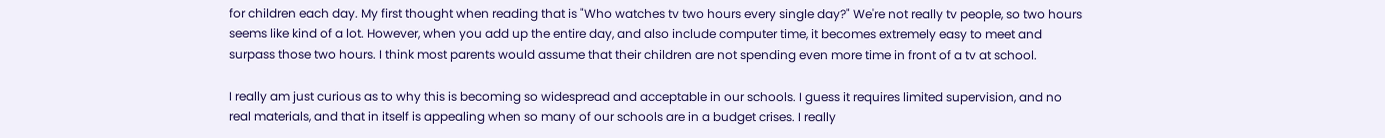for children each day. My first thought when reading that is "Who watches tv two hours every single day?" We're not really tv people, so two hours seems like kind of a lot. However, when you add up the entire day, and also include computer time, it becomes extremely easy to meet and surpass those two hours. I think most parents would assume that their children are not spending even more time in front of a tv at school.

I really am just curious as to why this is becoming so widespread and acceptable in our schools. I guess it requires limited supervision, and no real materials, and that in itself is appealing when so many of our schools are in a budget crises. I really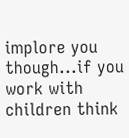implore you though...if you work with children think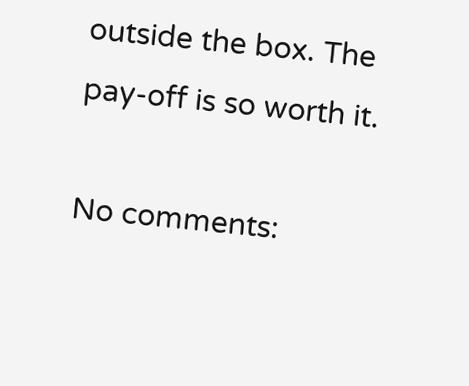outside the box. The pay-off is so worth it.

No comments: